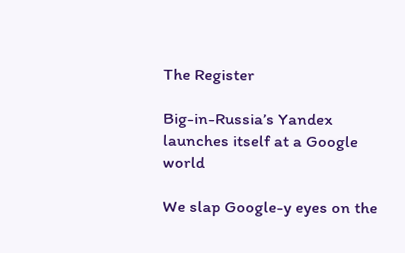The Register

Big-in-Russia’s Yandex launches itself at a Google world

We slap Google-y eyes on the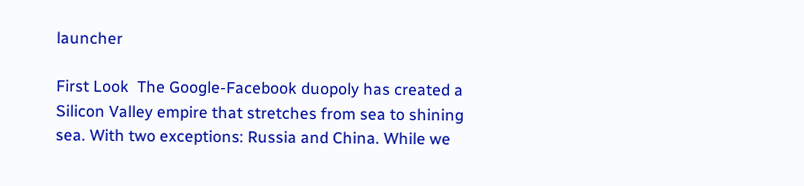launcher

First Look  The Google-Facebook duopoly has created a Silicon Valley empire that stretches from sea to shining sea. With two exceptions: Russia and China. While we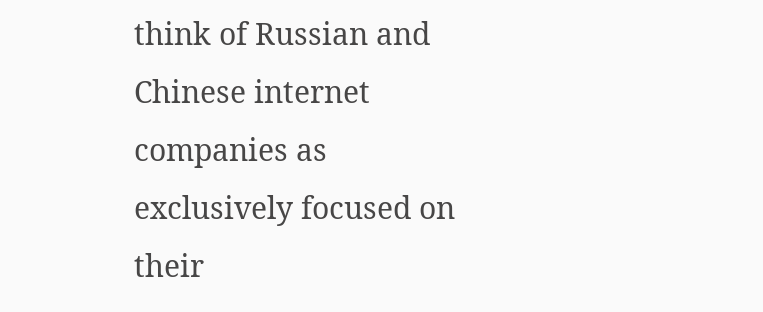think of Russian and Chinese internet companies as exclusively focused on their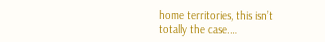home territories, this isn’t totally the case.…